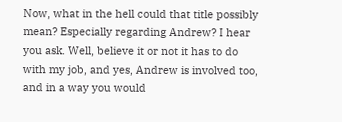Now, what in the hell could that title possibly mean? Especially regarding Andrew? I hear you ask. Well, believe it or not it has to do with my job, and yes, Andrew is involved too, and in a way you would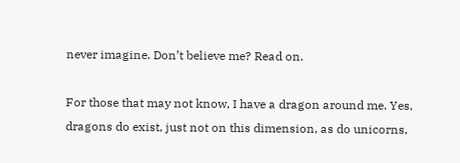never imagine. Don’t believe me? Read on.

For those that may not know, I have a dragon around me. Yes, dragons do exist, just not on this dimension, as do unicorns,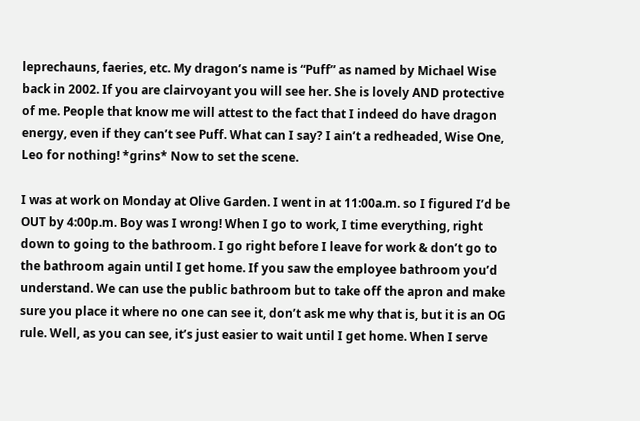leprechauns, faeries, etc. My dragon’s name is “Puff” as named by Michael Wise back in 2002. If you are clairvoyant you will see her. She is lovely AND protective of me. People that know me will attest to the fact that I indeed do have dragon energy, even if they can’t see Puff. What can I say? I ain’t a redheaded, Wise One, Leo for nothing! *grins* Now to set the scene.

I was at work on Monday at Olive Garden. I went in at 11:00a.m. so I figured I’d be OUT by 4:00p.m. Boy was I wrong! When I go to work, I time everything, right down to going to the bathroom. I go right before I leave for work & don’t go to the bathroom again until I get home. If you saw the employee bathroom you’d understand. We can use the public bathroom but to take off the apron and make sure you place it where no one can see it, don’t ask me why that is, but it is an OG rule. Well, as you can see, it’s just easier to wait until I get home. When I serve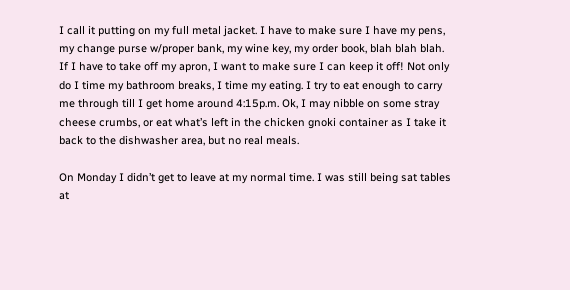I call it putting on my full metal jacket. I have to make sure I have my pens, my change purse w/proper bank, my wine key, my order book, blah blah blah. If I have to take off my apron, I want to make sure I can keep it off! Not only do I time my bathroom breaks, I time my eating. I try to eat enough to carry me through till I get home around 4:15p.m. Ok, I may nibble on some stray cheese crumbs, or eat what’s left in the chicken gnoki container as I take it back to the dishwasher area, but no real meals.

On Monday I didn’t get to leave at my normal time. I was still being sat tables at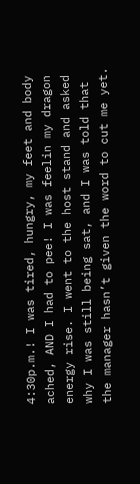4:30p.m.! I was tired, hungry, my feet and body ached, AND I had to pee! I was feelin my dragon energy rise. I went to the host stand and asked why I was still being sat, and I was told that the manager hasn’t given the word to cut me yet.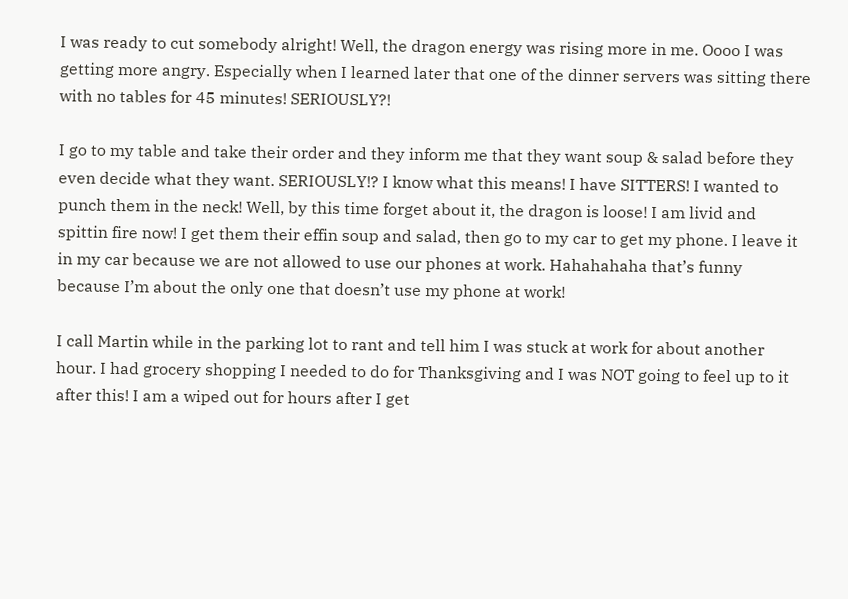I was ready to cut somebody alright! Well, the dragon energy was rising more in me. Oooo I was getting more angry. Especially when I learned later that one of the dinner servers was sitting there with no tables for 45 minutes! SERIOUSLY?!

I go to my table and take their order and they inform me that they want soup & salad before they even decide what they want. SERIOUSLY!? I know what this means! I have SITTERS! I wanted to punch them in the neck! Well, by this time forget about it, the dragon is loose! I am livid and spittin fire now! I get them their effin soup and salad, then go to my car to get my phone. I leave it in my car because we are not allowed to use our phones at work. Hahahahaha that’s funny because I’m about the only one that doesn’t use my phone at work!

I call Martin while in the parking lot to rant and tell him I was stuck at work for about another hour. I had grocery shopping I needed to do for Thanksgiving and I was NOT going to feel up to it after this! I am a wiped out for hours after I get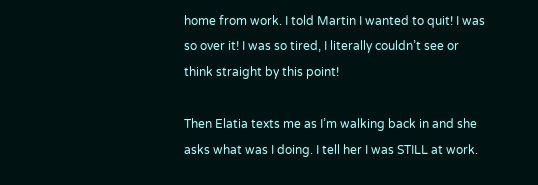home from work. I told Martin I wanted to quit! I was so over it! I was so tired, I literally couldn’t see or think straight by this point!

Then Elatia texts me as I’m walking back in and she asks what was I doing. I tell her I was STILL at work.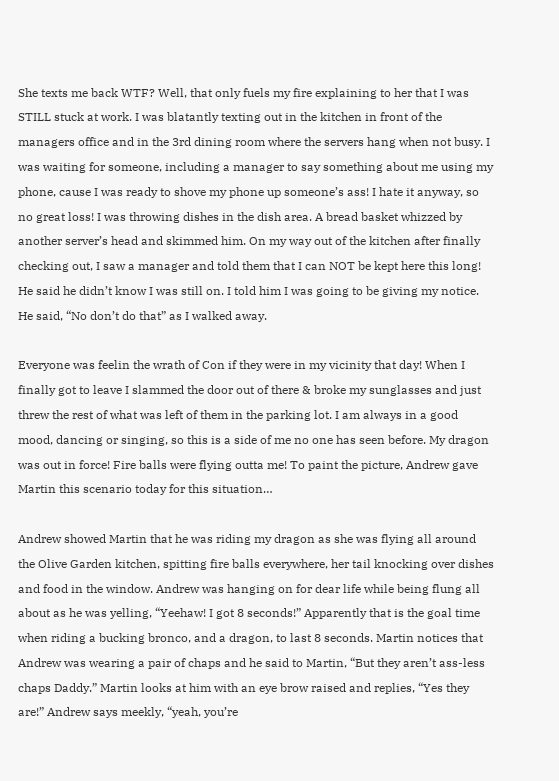She texts me back WTF? Well, that only fuels my fire explaining to her that I was STILL stuck at work. I was blatantly texting out in the kitchen in front of the managers office and in the 3rd dining room where the servers hang when not busy. I was waiting for someone, including a manager to say something about me using my phone, cause I was ready to shove my phone up someone’s ass! I hate it anyway, so no great loss! I was throwing dishes in the dish area. A bread basket whizzed by another server’s head and skimmed him. On my way out of the kitchen after finally checking out, I saw a manager and told them that I can NOT be kept here this long! He said he didn’t know I was still on. I told him I was going to be giving my notice. He said, “No don’t do that” as I walked away.

Everyone was feelin the wrath of Con if they were in my vicinity that day! When I finally got to leave I slammed the door out of there & broke my sunglasses and just threw the rest of what was left of them in the parking lot. I am always in a good mood, dancing or singing, so this is a side of me no one has seen before. My dragon was out in force! Fire balls were flying outta me! To paint the picture, Andrew gave Martin this scenario today for this situation…

Andrew showed Martin that he was riding my dragon as she was flying all around the Olive Garden kitchen, spitting fire balls everywhere, her tail knocking over dishes and food in the window. Andrew was hanging on for dear life while being flung all about as he was yelling, “Yeehaw! I got 8 seconds!” Apparently that is the goal time when riding a bucking bronco, and a dragon, to last 8 seconds. Martin notices that Andrew was wearing a pair of chaps and he said to Martin, “But they aren’t ass-less chaps Daddy.” Martin looks at him with an eye brow raised and replies, “Yes they are!” Andrew says meekly, “yeah, you’re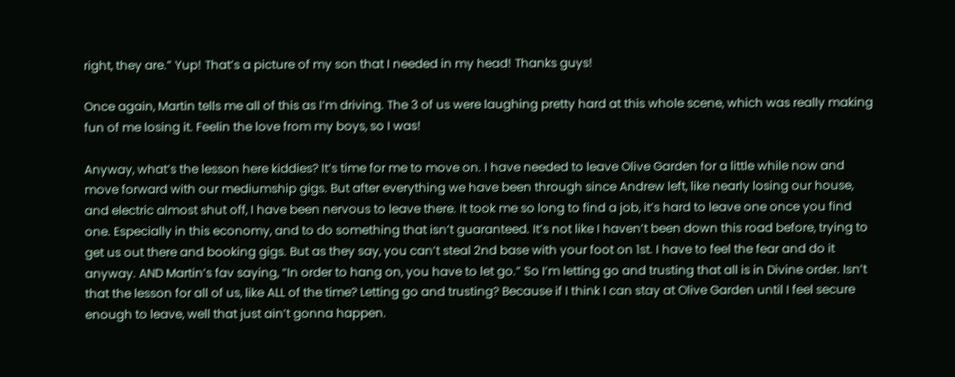right, they are.” Yup! That’s a picture of my son that I needed in my head! Thanks guys!

Once again, Martin tells me all of this as I’m driving. The 3 of us were laughing pretty hard at this whole scene, which was really making fun of me losing it. Feelin the love from my boys, so I was!

Anyway, what’s the lesson here kiddies? It’s time for me to move on. I have needed to leave Olive Garden for a little while now and move forward with our mediumship gigs. But after everything we have been through since Andrew left, like nearly losing our house, and electric almost shut off, I have been nervous to leave there. It took me so long to find a job, it’s hard to leave one once you find one. Especially in this economy, and to do something that isn’t guaranteed. It’s not like I haven’t been down this road before, trying to get us out there and booking gigs. But as they say, you can’t steal 2nd base with your foot on 1st. I have to feel the fear and do it anyway. AND Martin’s fav saying, “In order to hang on, you have to let go.” So I’m letting go and trusting that all is in Divine order. Isn’t that the lesson for all of us, like ALL of the time? Letting go and trusting? Because if I think I can stay at Olive Garden until I feel secure enough to leave, well that just ain’t gonna happen.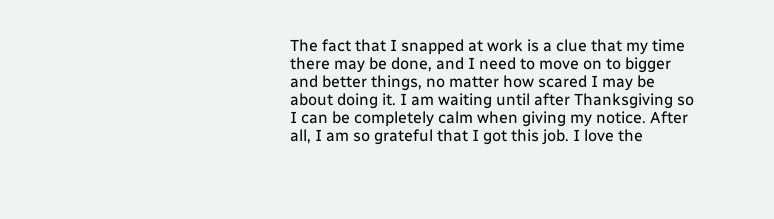The fact that I snapped at work is a clue that my time there may be done, and I need to move on to bigger and better things, no matter how scared I may be about doing it. I am waiting until after Thanksgiving so I can be completely calm when giving my notice. After all, I am so grateful that I got this job. I love the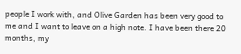people I work with, and Olive Garden has been very good to me and I want to leave on a high note. I have been there 20 months, my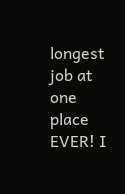longest job at one place EVER! I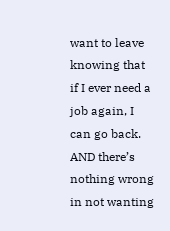want to leave knowing that if I ever need a job again, I can go back. AND there’s nothing wrong in not wanting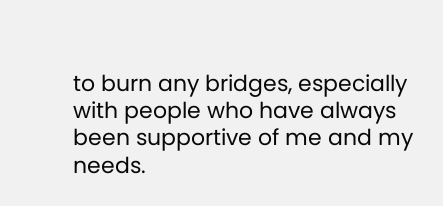to burn any bridges, especially with people who have always been supportive of me and my needs.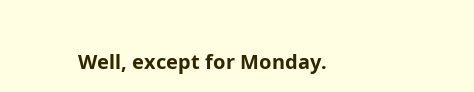Well, except for Monday.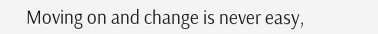Moving on and change is never easy,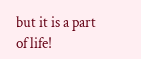but it is a part of life!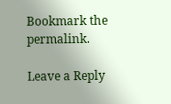Bookmark the permalink.

Leave a Reply